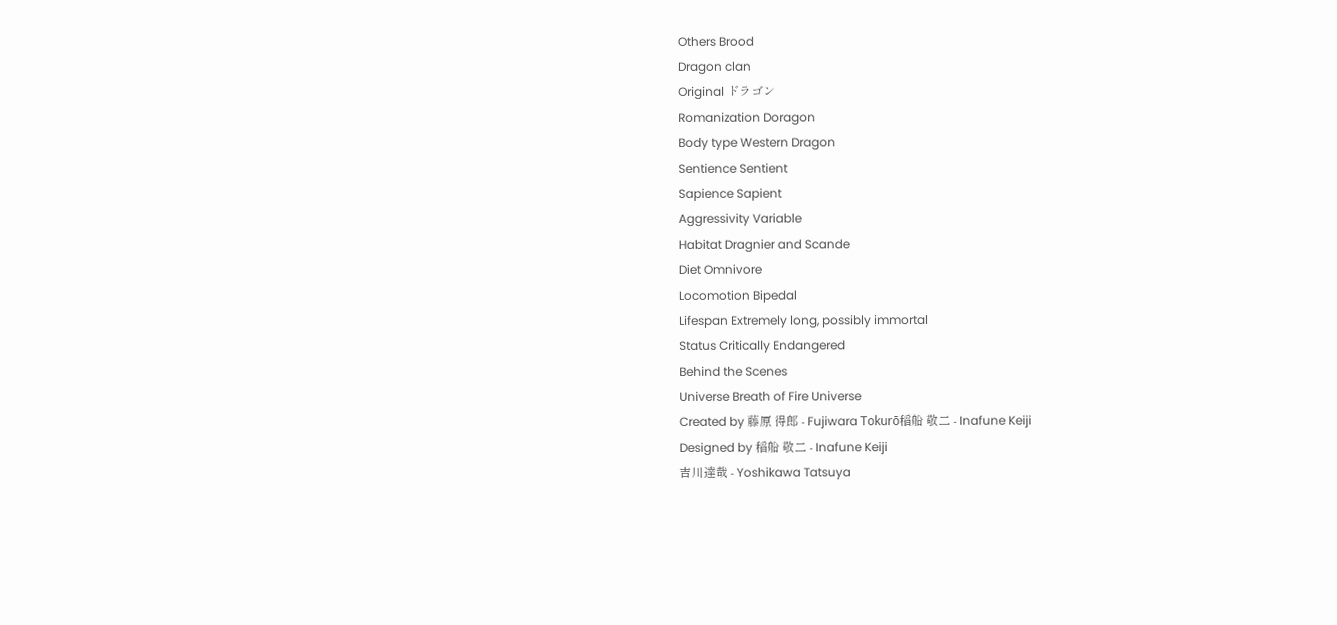Others Brood
Dragon clan
Original ドラゴン
Romanization Doragon
Body type Western Dragon
Sentience Sentient
Sapience Sapient
Aggressivity Variable
Habitat Dragnier and Scande
Diet Omnivore
Locomotion Bipedal
Lifespan Extremely long, possibly immortal
Status Critically Endangered
Behind the Scenes
Universe Breath of Fire Universe
Created by 藤原 得郎 - Fujiwara Tokurō稲船 敬二 - Inafune Keiji
Designed by 稲船 敬二 - Inafune Keiji
吉川達哉 - Yoshikawa Tatsuya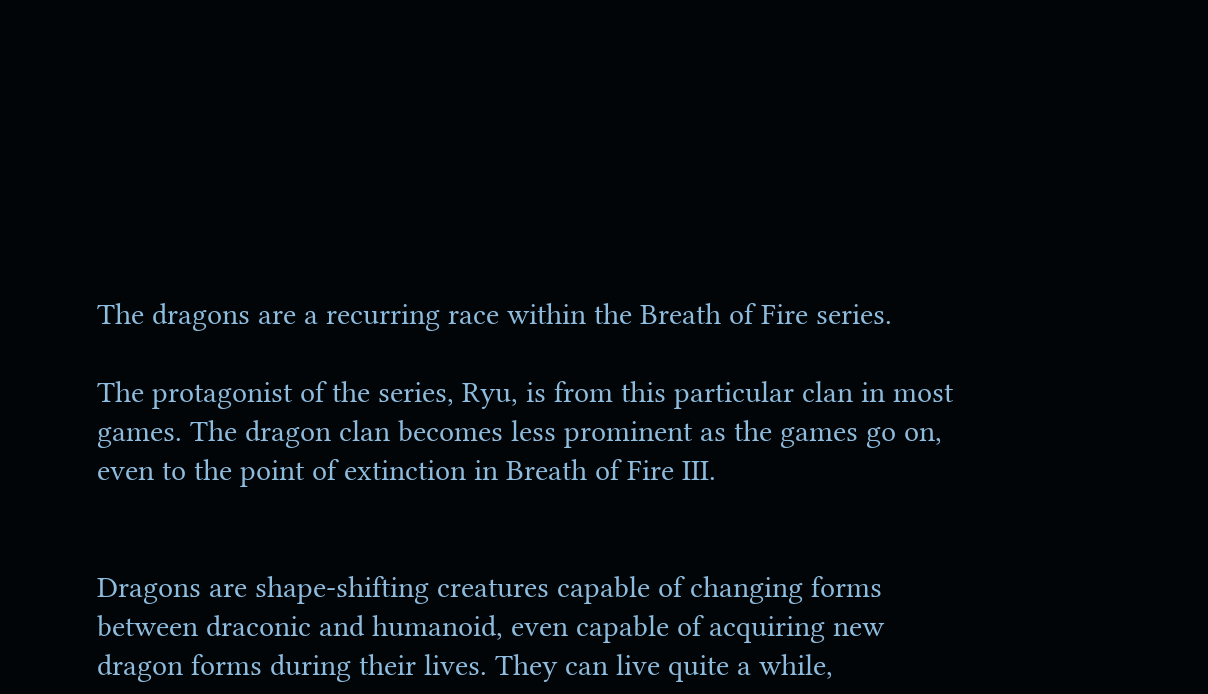The dragons are a recurring race within the Breath of Fire series.

The protagonist of the series, Ryu, is from this particular clan in most games. The dragon clan becomes less prominent as the games go on, even to the point of extinction in Breath of Fire III.


Dragons are shape-shifting creatures capable of changing forms between draconic and humanoid, even capable of acquiring new dragon forms during their lives. They can live quite a while,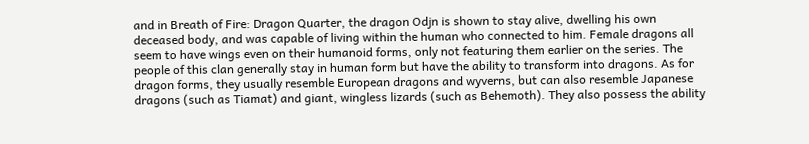and in Breath of Fire: Dragon Quarter, the dragon Odjn is shown to stay alive, dwelling his own deceased body, and was capable of living within the human who connected to him. Female dragons all seem to have wings even on their humanoid forms, only not featuring them earlier on the series. The people of this clan generally stay in human form but have the ability to transform into dragons. As for dragon forms, they usually resemble European dragons and wyverns, but can also resemble Japanese dragons (such as Tiamat) and giant, wingless lizards (such as Behemoth). They also possess the ability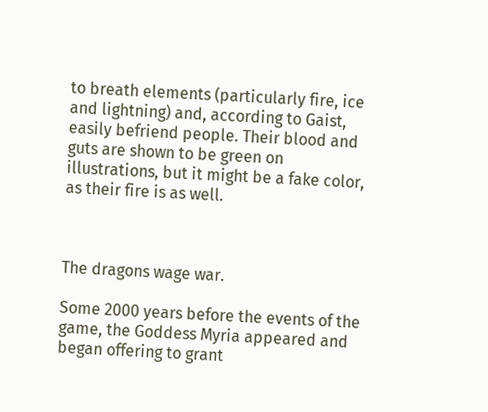to breath elements (particularly fire, ice and lightning) and, according to Gaist, easily befriend people. Their blood and guts are shown to be green on illustrations, but it might be a fake color, as their fire is as well.



The dragons wage war.

Some 2000 years before the events of the game, the Goddess Myria appeared and began offering to grant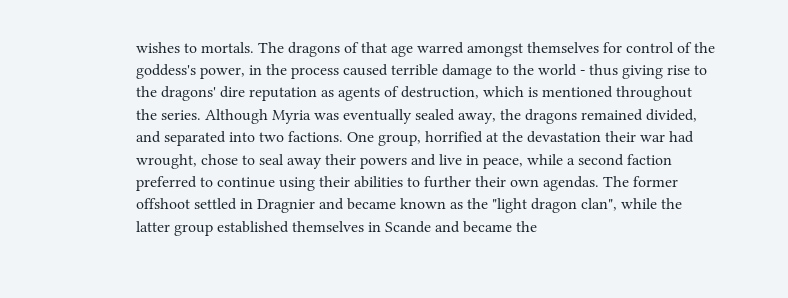wishes to mortals. The dragons of that age warred amongst themselves for control of the goddess's power, in the process caused terrible damage to the world - thus giving rise to the dragons' dire reputation as agents of destruction, which is mentioned throughout the series. Although Myria was eventually sealed away, the dragons remained divided, and separated into two factions. One group, horrified at the devastation their war had wrought, chose to seal away their powers and live in peace, while a second faction preferred to continue using their abilities to further their own agendas. The former offshoot settled in Dragnier and became known as the "light dragon clan", while the latter group established themselves in Scande and became the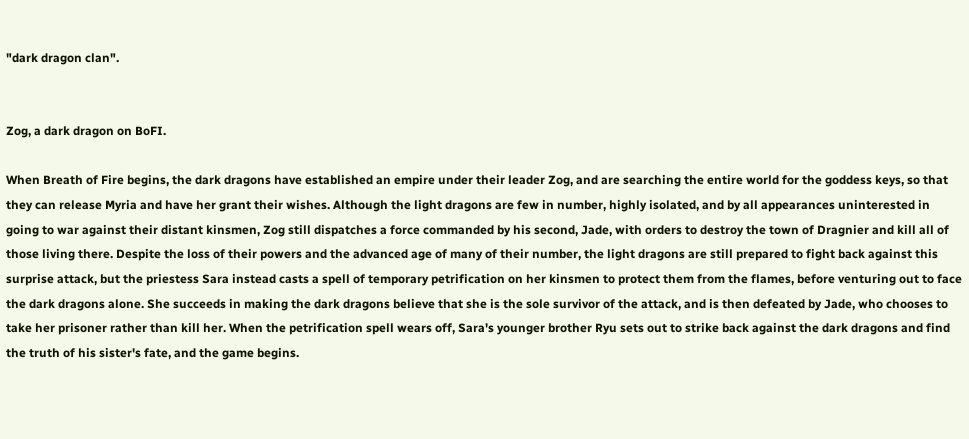"dark dragon clan".


Zog, a dark dragon on BoFI.

When Breath of Fire begins, the dark dragons have established an empire under their leader Zog, and are searching the entire world for the goddess keys, so that they can release Myria and have her grant their wishes. Although the light dragons are few in number, highly isolated, and by all appearances uninterested in going to war against their distant kinsmen, Zog still dispatches a force commanded by his second, Jade, with orders to destroy the town of Dragnier and kill all of those living there. Despite the loss of their powers and the advanced age of many of their number, the light dragons are still prepared to fight back against this surprise attack, but the priestess Sara instead casts a spell of temporary petrification on her kinsmen to protect them from the flames, before venturing out to face the dark dragons alone. She succeeds in making the dark dragons believe that she is the sole survivor of the attack, and is then defeated by Jade, who chooses to take her prisoner rather than kill her. When the petrification spell wears off, Sara's younger brother Ryu sets out to strike back against the dark dragons and find the truth of his sister's fate, and the game begins.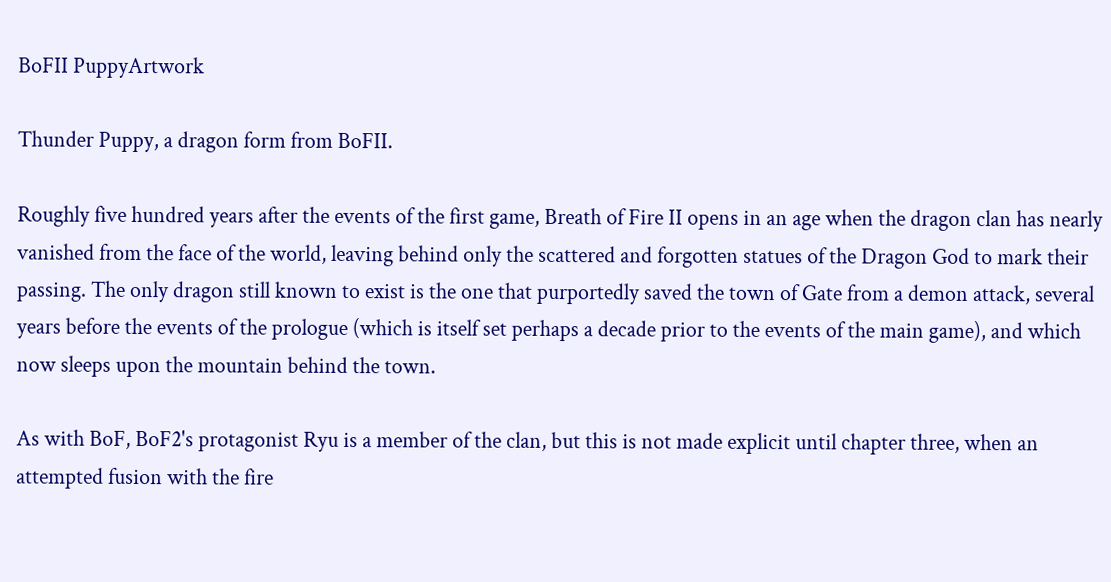BoFII PuppyArtwork

Thunder Puppy, a dragon form from BoFII.

Roughly five hundred years after the events of the first game, Breath of Fire II opens in an age when the dragon clan has nearly vanished from the face of the world, leaving behind only the scattered and forgotten statues of the Dragon God to mark their passing. The only dragon still known to exist is the one that purportedly saved the town of Gate from a demon attack, several years before the events of the prologue (which is itself set perhaps a decade prior to the events of the main game), and which now sleeps upon the mountain behind the town.

As with BoF, BoF2's protagonist Ryu is a member of the clan, but this is not made explicit until chapter three, when an attempted fusion with the fire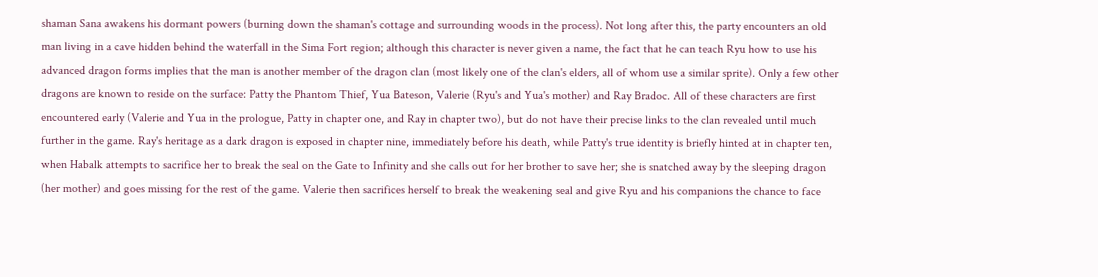shaman Sana awakens his dormant powers (burning down the shaman's cottage and surrounding woods in the process). Not long after this, the party encounters an old man living in a cave hidden behind the waterfall in the Sima Fort region; although this character is never given a name, the fact that he can teach Ryu how to use his advanced dragon forms implies that the man is another member of the dragon clan (most likely one of the clan's elders, all of whom use a similar sprite). Only a few other dragons are known to reside on the surface: Patty the Phantom Thief, Yua Bateson, Valerie (Ryu's and Yua's mother) and Ray Bradoc. All of these characters are first encountered early (Valerie and Yua in the prologue, Patty in chapter one, and Ray in chapter two), but do not have their precise links to the clan revealed until much further in the game. Ray's heritage as a dark dragon is exposed in chapter nine, immediately before his death, while Patty's true identity is briefly hinted at in chapter ten, when Habalk attempts to sacrifice her to break the seal on the Gate to Infinity and she calls out for her brother to save her; she is snatched away by the sleeping dragon (her mother) and goes missing for the rest of the game. Valerie then sacrifices herself to break the weakening seal and give Ryu and his companions the chance to face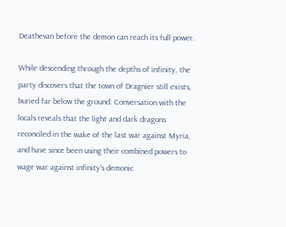Deathevan before the demon can reach its full power.

While descending through the depths of infinity, the party discovers that the town of Dragnier still exists, buried far below the ground. Conversation with the locals reveals that the light and dark dragons reconciled in the wake of the last war against Myria, and have since been using their combined powers to wage war against infinity's demonic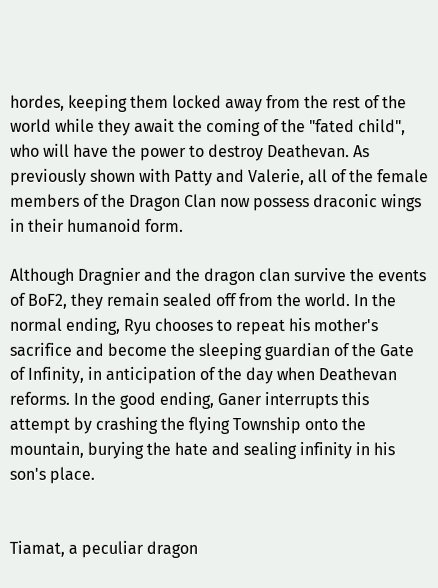hordes, keeping them locked away from the rest of the world while they await the coming of the "fated child", who will have the power to destroy Deathevan. As previously shown with Patty and Valerie, all of the female members of the Dragon Clan now possess draconic wings in their humanoid form.

Although Dragnier and the dragon clan survive the events of BoF2, they remain sealed off from the world. In the normal ending, Ryu chooses to repeat his mother's sacrifice and become the sleeping guardian of the Gate of Infinity, in anticipation of the day when Deathevan reforms. In the good ending, Ganer interrupts this attempt by crashing the flying Township onto the mountain, burying the hate and sealing infinity in his son's place.


Tiamat, a peculiar dragon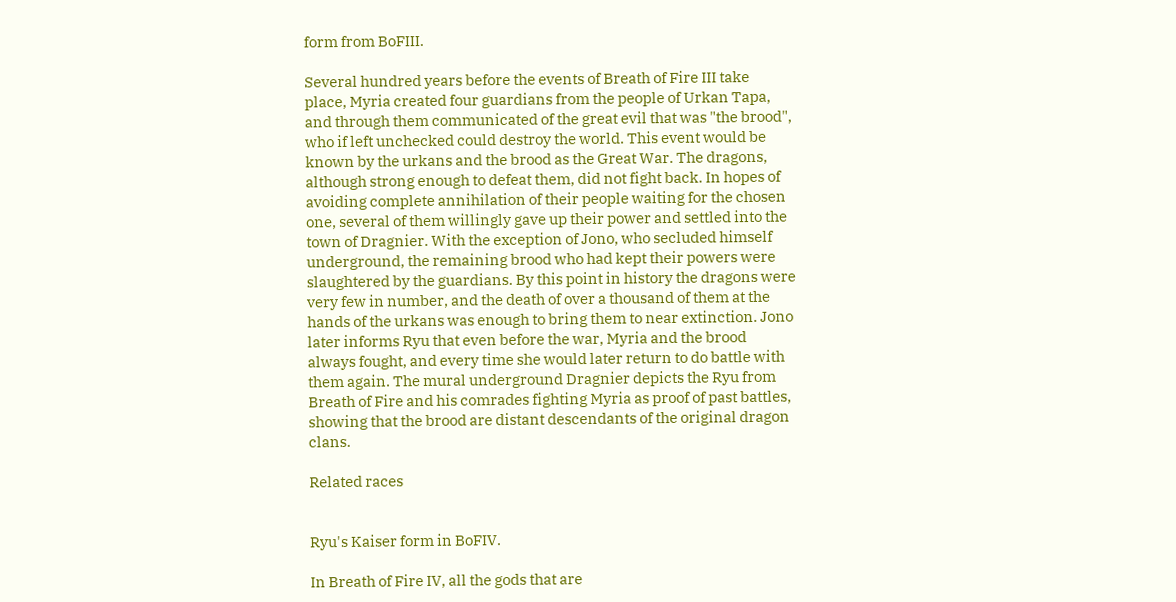form from BoFIII.

Several hundred years before the events of Breath of Fire III take place, Myria created four guardians from the people of Urkan Tapa, and through them communicated of the great evil that was "the brood", who if left unchecked could destroy the world. This event would be known by the urkans and the brood as the Great War. The dragons, although strong enough to defeat them, did not fight back. In hopes of avoiding complete annihilation of their people waiting for the chosen one, several of them willingly gave up their power and settled into the town of Dragnier. With the exception of Jono, who secluded himself underground, the remaining brood who had kept their powers were slaughtered by the guardians. By this point in history the dragons were very few in number, and the death of over a thousand of them at the hands of the urkans was enough to bring them to near extinction. Jono later informs Ryu that even before the war, Myria and the brood always fought, and every time she would later return to do battle with them again. The mural underground Dragnier depicts the Ryu from Breath of Fire and his comrades fighting Myria as proof of past battles, showing that the brood are distant descendants of the original dragon clans.

Related races


Ryu's Kaiser form in BoFIV.

In Breath of Fire IV, all the gods that are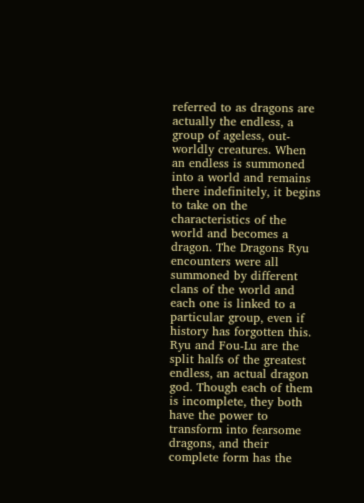referred to as dragons are actually the endless, a group of ageless, out-worldly creatures. When an endless is summoned into a world and remains there indefinitely, it begins to take on the characteristics of the world and becomes a dragon. The Dragons Ryu encounters were all summoned by different clans of the world and each one is linked to a particular group, even if history has forgotten this. Ryu and Fou-Lu are the split halfs of the greatest endless, an actual dragon god. Though each of them is incomplete, they both have the power to transform into fearsome dragons, and their complete form has the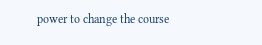power to change the course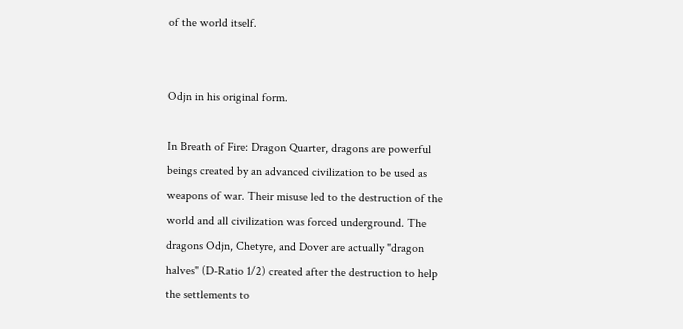of the world itself.


Odjn in his original form.

In Breath of Fire: Dragon Quarter, dragons are powerful beings created by an advanced civilization to be used as weapons of war. Their misuse led to the destruction of the world and all civilization was forced underground. The dragons Odjn, Chetyre, and Dover are actually "dragon halves" (D-Ratio 1/2) created after the destruction to help the settlements to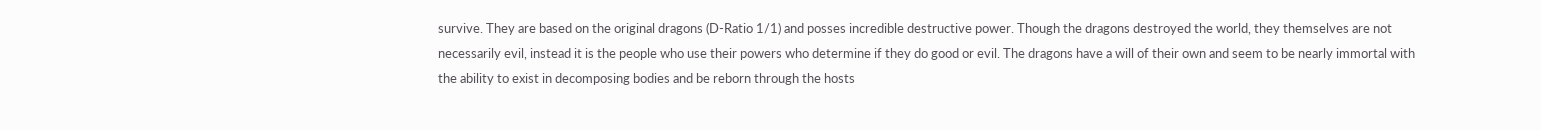survive. They are based on the original dragons (D-Ratio 1/1) and posses incredible destructive power. Though the dragons destroyed the world, they themselves are not necessarily evil, instead it is the people who use their powers who determine if they do good or evil. The dragons have a will of their own and seem to be nearly immortal with the ability to exist in decomposing bodies and be reborn through the hosts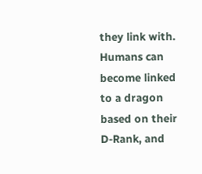they link with. Humans can become linked to a dragon based on their D-Rank, and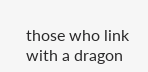those who link with a dragon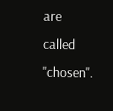are called "chosen".